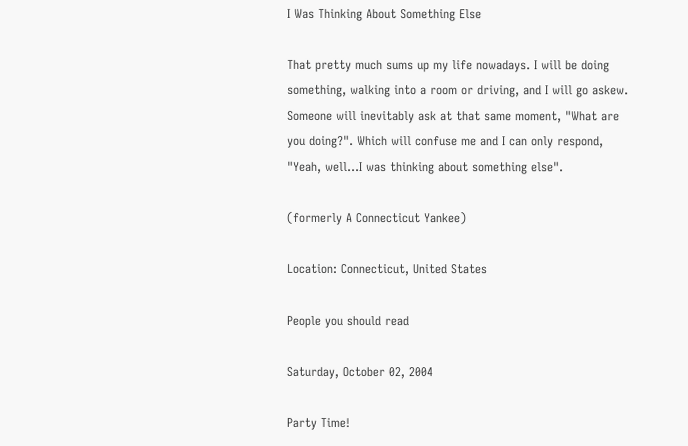I Was Thinking About Something Else

That pretty much sums up my life nowadays. I will be doing something, walking into a room or driving, and I will go askew. Someone will inevitably ask at that same moment, "What are you doing?". Which will confuse me and I can only respond, "Yeah, well...I was thinking about something else".

(formerly A Connecticut Yankee)

Location: Connecticut, United States

People you should read

Saturday, October 02, 2004

Party Time!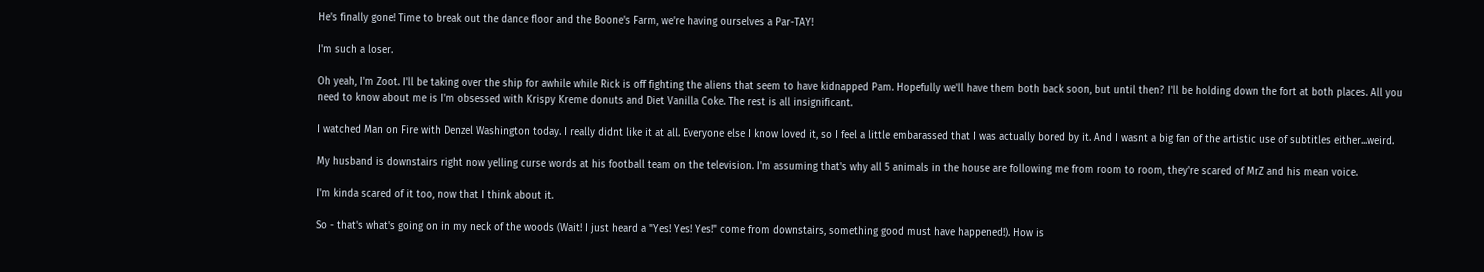He's finally gone! Time to break out the dance floor and the Boone's Farm, we're having ourselves a Par-TAY!

I'm such a loser.

Oh yeah, I'm Zoot. I'll be taking over the ship for awhile while Rick is off fighting the aliens that seem to have kidnapped Pam. Hopefully we'll have them both back soon, but until then? I'll be holding down the fort at both places. All you need to know about me is I'm obsessed with Krispy Kreme donuts and Diet Vanilla Coke. The rest is all insignificant.

I watched Man on Fire with Denzel Washington today. I really didnt like it at all. Everyone else I know loved it, so I feel a little embarassed that I was actually bored by it. And I wasnt a big fan of the artistic use of subtitles either...weird.

My husband is downstairs right now yelling curse words at his football team on the television. I'm assuming that's why all 5 animals in the house are following me from room to room, they're scared of MrZ and his mean voice.

I'm kinda scared of it too, now that I think about it.

So - that's what's going on in my neck of the woods (Wait! I just heard a "Yes! Yes! Yes!" come from downstairs, something good must have happened!). How is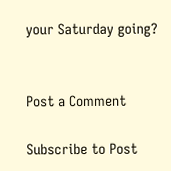your Saturday going?


Post a Comment

Subscribe to Post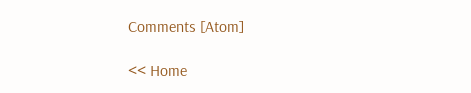Comments [Atom]

<< Home